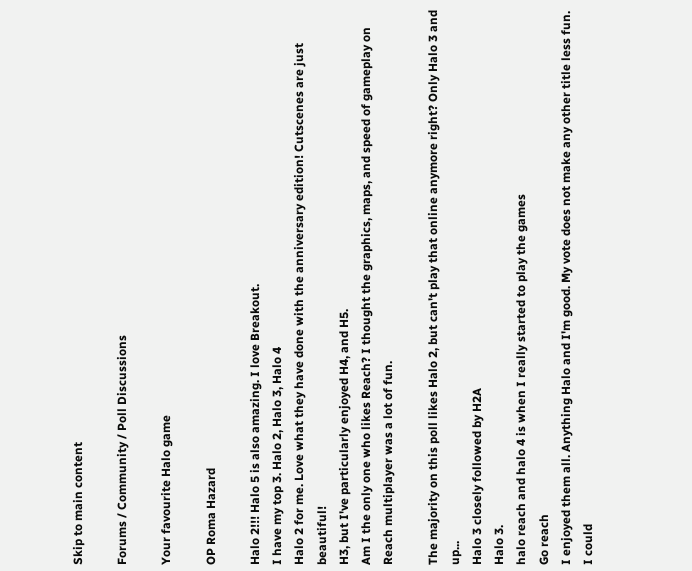Skip to main content

Forums / Community / Poll Discussions

Your favourite Halo game

OP Roma Hazard

Halo 2!!! Halo 5 is also amazing. I love Breakout.
I have my top 3. Halo 2, Halo 3, Halo 4
Halo 2 for me. Love what they have done with the anniversary edition! Cutscenes are just beautiful!
H3, but I've particularly enjoyed H4, and H5.
Am I the only one who likes Reach? I thought the graphics, maps, and speed of gameplay on Reach multiplayer was a lot of fun.

The majority on this poll likes Halo 2, but can't play that online anymore right? Only Halo 3 and up...
Halo 3 closely followed by H2A
Halo 3.
halo reach and halo 4 is when I really started to play the games
Go reach
I enjoyed them all. Anything Halo and I'm good. My vote does not make any other title less fun. I could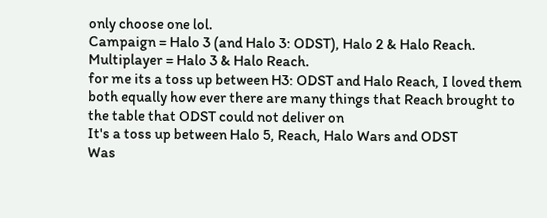only choose one lol.
Campaign = Halo 3 (and Halo 3: ODST), Halo 2 & Halo Reach.
Multiplayer = Halo 3 & Halo Reach.
for me its a toss up between H3: ODST and Halo Reach, I loved them both equally how ever there are many things that Reach brought to the table that ODST could not deliver on
It's a toss up between Halo 5, Reach, Halo Wars and ODST
Was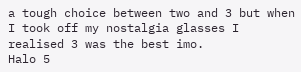a tough choice between two and 3 but when I took off my nostalgia glasses I realised 3 was the best imo.
Halo 5